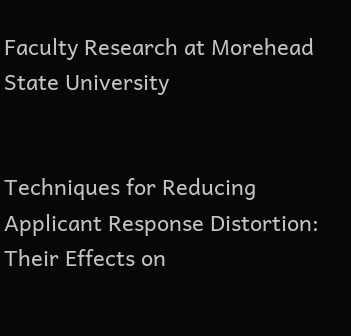Faculty Research at Morehead State University


Techniques for Reducing Applicant Response Distortion: Their Effects on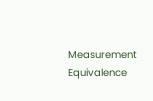Measurement Equivalence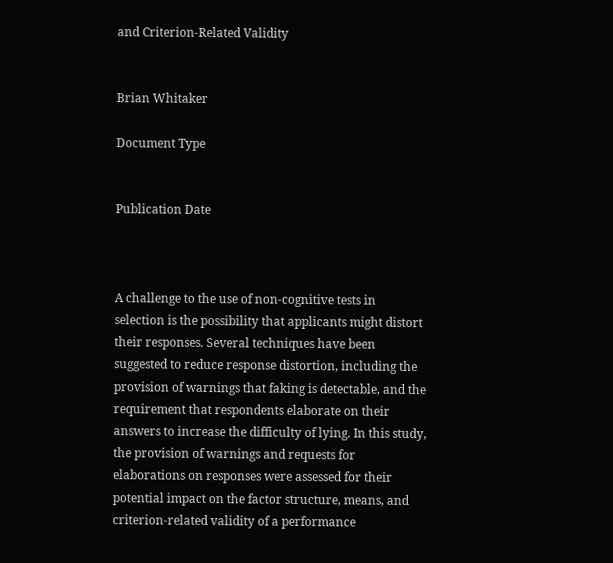and Criterion-Related Validity


Brian Whitaker

Document Type


Publication Date



A challenge to the use of non-cognitive tests in selection is the possibility that applicants might distort their responses. Several techniques have been suggested to reduce response distortion, including the provision of warnings that faking is detectable, and the requirement that respondents elaborate on their answers to increase the difficulty of lying. In this study, the provision of warnings and requests for elaborations on responses were assessed for their potential impact on the factor structure, means, and criterion-related validity of a performance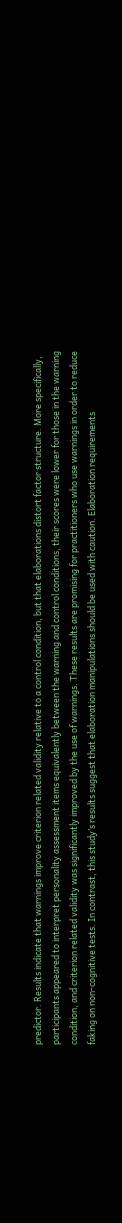predictor. Results indicate that warnings improve criterion related validity relative to a control condition, but that elaborations distort factor structure. More specifically, participants appeared to interpret personality assessment items equivalently between the warning and control conditions, their scores were lower for those in the warning condition, and criterion related validity was significantly improved by the use of warnings. These results are promising for practitioners who use warnings in order to reduce faking on non-cognitive tests. In contrast, this study’s results suggest that elaboration manipulations should be used with caution. Elaboration requirements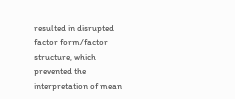resulted in disrupted factor form/factor structure, which prevented the interpretation of mean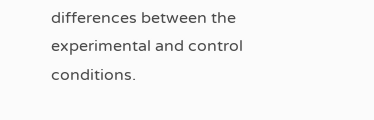differences between the experimental and control conditions.